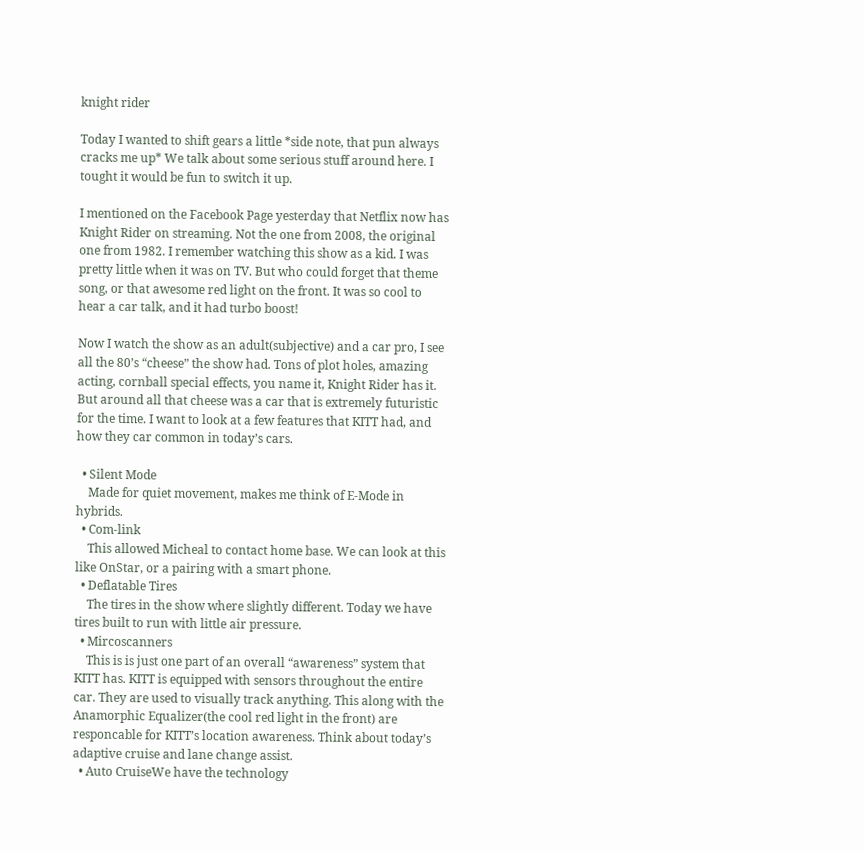knight rider

Today I wanted to shift gears a little *side note, that pun always cracks me up* We talk about some serious stuff around here. I tought it would be fun to switch it up.

I mentioned on the Facebook Page yesterday that Netflix now has Knight Rider on streaming. Not the one from 2008, the original one from 1982. I remember watching this show as a kid. I was pretty little when it was on TV. But who could forget that theme song, or that awesome red light on the front. It was so cool to hear a car talk, and it had turbo boost!

Now I watch the show as an adult(subjective) and a car pro, I see all the 80’s “cheese” the show had. Tons of plot holes, amazing acting, cornball special effects, you name it, Knight Rider has it. But around all that cheese was a car that is extremely futuristic for the time. I want to look at a few features that KITT had, and how they car common in today’s cars.

  • Silent Mode
    Made for quiet movement, makes me think of E-Mode in hybrids.
  • Com-link
    This allowed Micheal to contact home base. We can look at this like OnStar, or a pairing with a smart phone.
  • Deflatable Tires
    The tires in the show where slightly different. Today we have tires built to run with little air pressure.
  • Mircoscanners
    This is is just one part of an overall “awareness” system that KITT has. KITT is equipped with sensors throughout the entire car. They are used to visually track anything. This along with the Anamorphic Equalizer(the cool red light in the front) are responcable for KITT’s location awareness. Think about today’s adaptive cruise and lane change assist.
  • Auto CruiseWe have the technology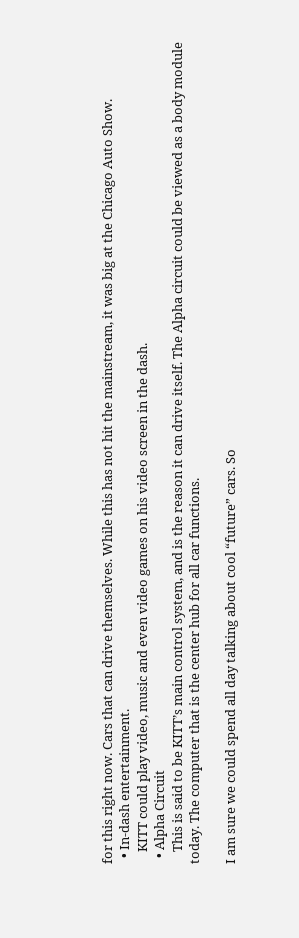for this right now. Cars that can drive themselves. While this has not hit the mainstream, it was big at the Chicago Auto Show.
  • In-dash entertainment.
    KITT could play video, music and even video games on his video screen in the dash.
  • Alpha Circuit
    This is said to be KITT’s main control system, and is the reason it can drive itself. The Alpha circuit could be viewed as a body module today. The computer that is the center hub for all car functions.

I am sure we could spend all day talking about cool “future” cars. So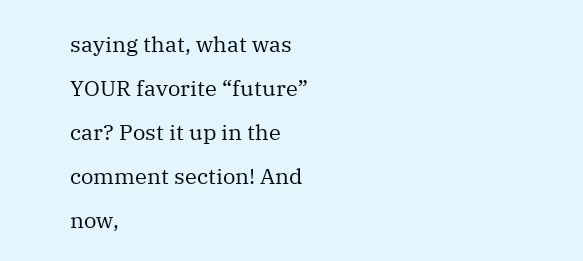saying that, what was YOUR favorite “future” car? Post it up in the comment section! And now,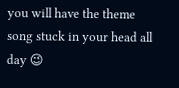you will have the theme song stuck in your head all day 😉